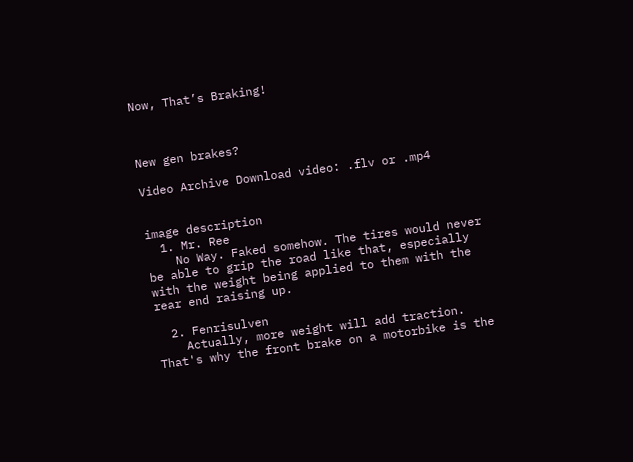Now, That’s Braking!



New gen brakes?

Video Archive Download video: .flv or .mp4


image description
  1. Mr. Ree
    No Way. Faked somehow. The tires would never be able to grip the road like that, especially with the weight being applied to them with the rear end raising up.

  2. Fenrisulven
    Actually, more weight will add traction. That's why the front brake on a motorbike is the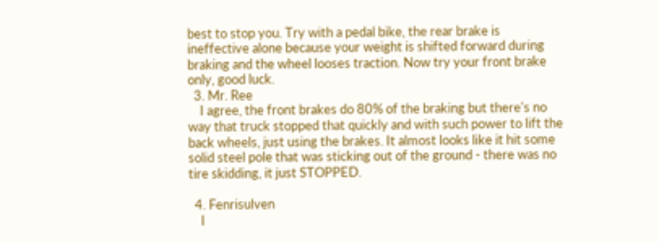best to stop you. Try with a pedal bike, the rear brake is ineffective alone because your weight is shifted forward during braking and the wheel looses traction. Now try your front brake only, good luck.
  3. Mr. Ree
    I agree, the front brakes do 80% of the braking but there's no way that truck stopped that quickly and with such power to lift the back wheels, just using the brakes. It almost looks like it hit some solid steel pole that was sticking out of the ground - there was no tire skidding, it just STOPPED.

  4. Fenrisulven
    I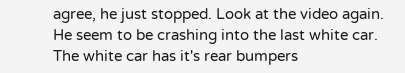agree, he just stopped. Look at the video again. He seem to be crashing into the last white car. The white car has it's rear bumpers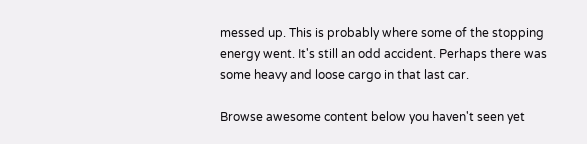messed up. This is probably where some of the stopping energy went. It's still an odd accident. Perhaps there was some heavy and loose cargo in that last car.

Browse awesome content below you haven't seen yet